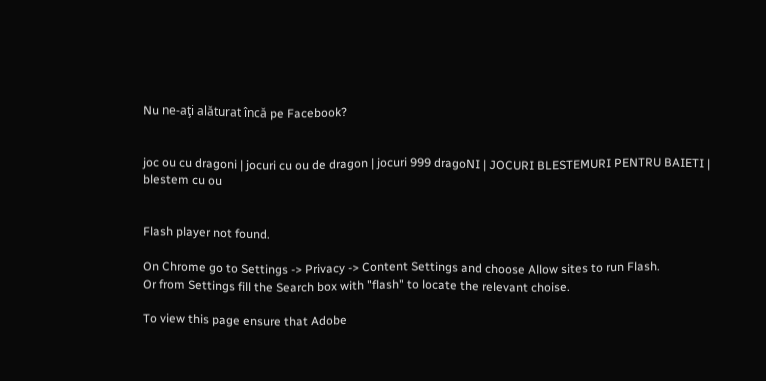Nu ne-aţi alăturat încă pe Facebook?


joc ou cu dragoni | jocuri cu ou de dragon | jocuri 999 dragoNI | JOCURI BLESTEMURI PENTRU BAIETI | blestem cu ou


Flash player not found.

On Chrome go to Settings -> Privacy -> Content Settings and choose Allow sites to run Flash.
Or from Settings fill the Search box with "flash" to locate the relevant choise.

To view this page ensure that Adobe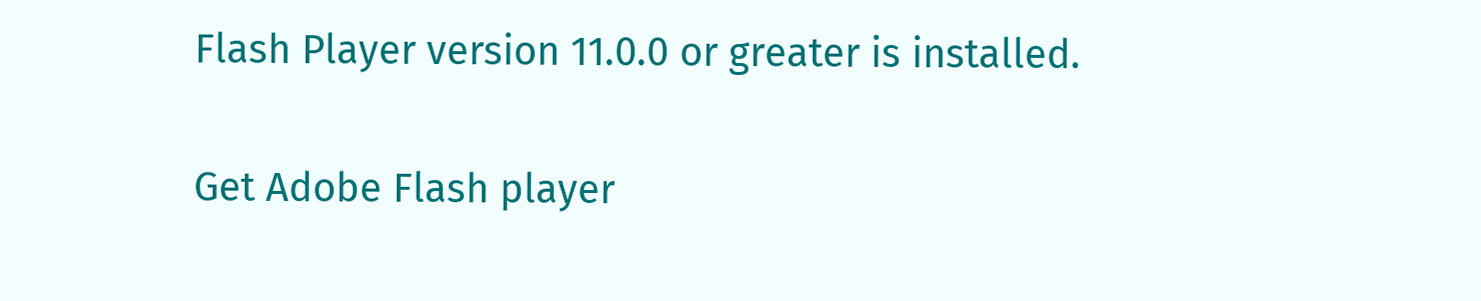Flash Player version 11.0.0 or greater is installed.

Get Adobe Flash player